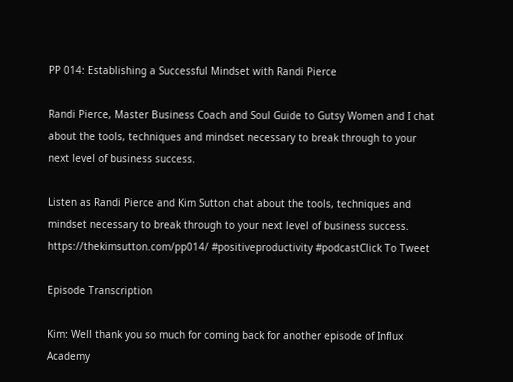PP 014: Establishing a Successful Mindset with Randi Pierce

Randi Pierce, Master Business Coach and Soul Guide to Gutsy Women and I chat about the tools, techniques and mindset necessary to break through to your next level of business success.

Listen as Randi Pierce and Kim Sutton chat about the tools, techniques and mindset necessary to break through to your next level of business success. https://thekimsutton.com/pp014/ #positiveproductivity #podcastClick To Tweet

Episode Transcription

Kim: Well thank you so much for coming back for another episode of Influx Academy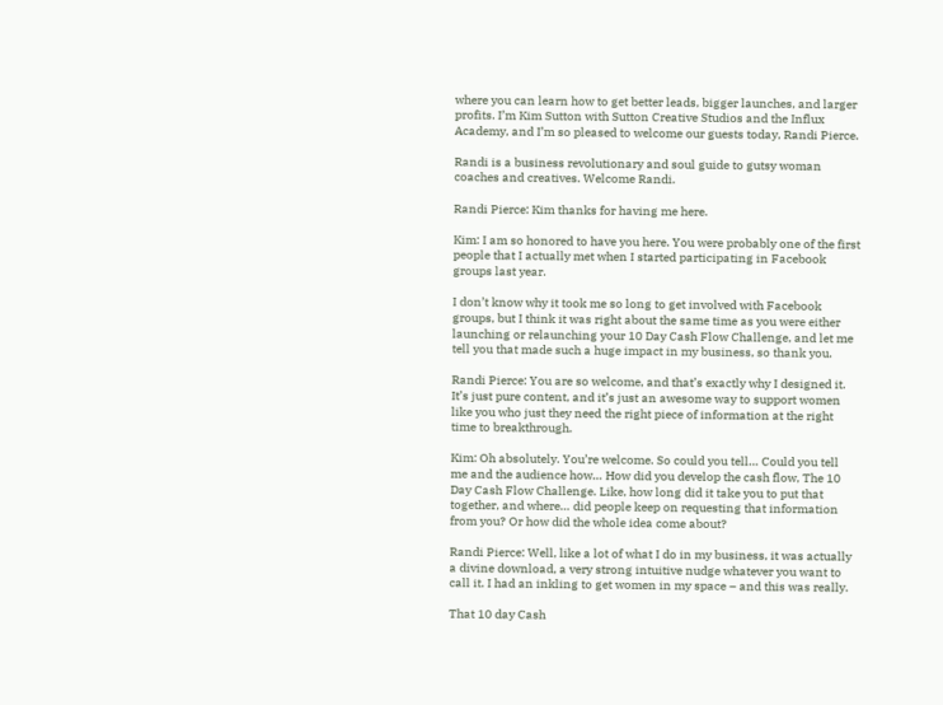where you can learn how to get better leads, bigger launches, and larger profits. I’m Kim Sutton with Sutton Creative Studios and the Influx Academy, and I’m so pleased to welcome our guests today, Randi Pierce.

Randi is a business revolutionary and soul guide to gutsy woman coaches and creatives. Welcome Randi.

Randi Pierce: Kim thanks for having me here.

Kim: I am so honored to have you here. You were probably one of the first people that I actually met when I started participating in Facebook groups last year.

I don’t know why it took me so long to get involved with Facebook groups, but I think it was right about the same time as you were either launching or relaunching your 10 Day Cash Flow Challenge, and let me tell you that made such a huge impact in my business, so thank you.

Randi Pierce: You are so welcome, and that’s exactly why I designed it. It’s just pure content, and it’s just an awesome way to support women like you who just they need the right piece of information at the right time to breakthrough.

Kim: Oh absolutely. You’re welcome. So could you tell… Could you tell me and the audience how… How did you develop the cash flow, The 10 Day Cash Flow Challenge. Like, how long did it take you to put that together, and where… did people keep on requesting that information from you? Or how did the whole idea come about?

Randi Pierce: Well, like a lot of what I do in my business, it was actually a divine download, a very strong intuitive nudge whatever you want to call it. I had an inkling to get women in my space – and this was really.

That 10 day Cash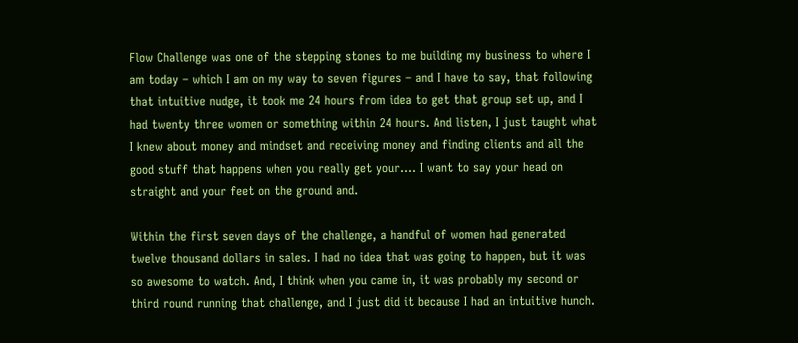Flow Challenge was one of the stepping stones to me building my business to where I am today – which I am on my way to seven figures – and I have to say, that following that intuitive nudge, it took me 24 hours from idea to get that group set up, and I had twenty three women or something within 24 hours. And listen, I just taught what I knew about money and mindset and receiving money and finding clients and all the good stuff that happens when you really get your…. I want to say your head on straight and your feet on the ground and.

Within the first seven days of the challenge, a handful of women had generated twelve thousand dollars in sales. I had no idea that was going to happen, but it was so awesome to watch. And, I think when you came in, it was probably my second or third round running that challenge, and I just did it because I had an intuitive hunch.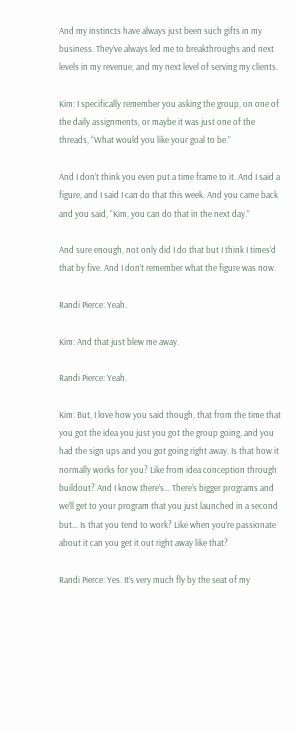And my instincts have always just been such gifts in my business. They’ve always led me to breakthroughs and next levels in my revenue, and my next level of serving my clients.

Kim: I specifically remember you asking the group, on one of the daily assignments, or maybe it was just one of the threads, “What would you like your goal to be.”

And I don’t think you even put a time frame to it. And I said a figure, and I said I can do that this week. And you came back and you said, “Kim, you can do that in the next day.”

And sure enough, not only did I do that but I think I times’d that by five. And I don’t remember what the figure was now.

Randi Pierce: Yeah.

Kim: And that just blew me away.

Randi Pierce: Yeah.

Kim: But, I love how you said though, that from the time that you got the idea you just you got the group going, and you had the sign ups and you got going right away. Is that how it normally works for you? Like from idea conception through buildout? And I know there’s… There’s bigger programs and we’ll get to your program that you just launched in a second but… Is that you tend to work? Like when you’re passionate about it can you get it out right away like that?

Randi Pierce: Yes. It’s very much fly by the seat of my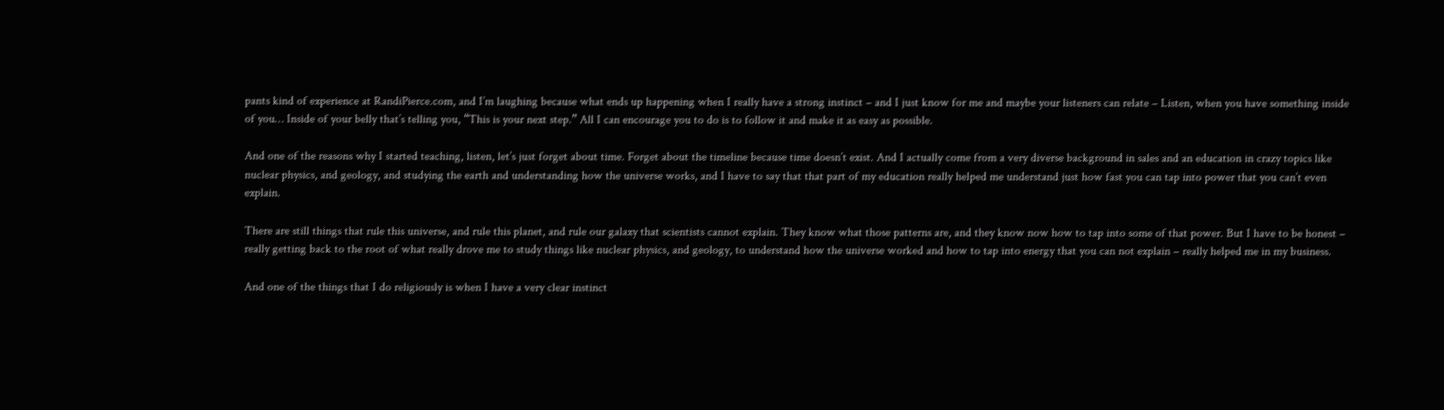pants kind of experience at RandiPierce.com, and I’m laughing because what ends up happening when I really have a strong instinct – and I just know for me and maybe your listeners can relate – Listen, when you have something inside of you… Inside of your belly that’s telling you, “This is your next step.” All I can encourage you to do is to follow it and make it as easy as possible.

And one of the reasons why I started teaching, listen, let’s just forget about time. Forget about the timeline because time doesn’t exist. And I actually come from a very diverse background in sales and an education in crazy topics like nuclear physics, and geology, and studying the earth and understanding how the universe works, and I have to say that that part of my education really helped me understand just how fast you can tap into power that you can’t even explain.

There are still things that rule this universe, and rule this planet, and rule our galaxy that scientists cannot explain. They know what those patterns are, and they know now how to tap into some of that power. But I have to be honest – really getting back to the root of what really drove me to study things like nuclear physics, and geology, to understand how the universe worked and how to tap into energy that you can not explain – really helped me in my business.

And one of the things that I do religiously is when I have a very clear instinct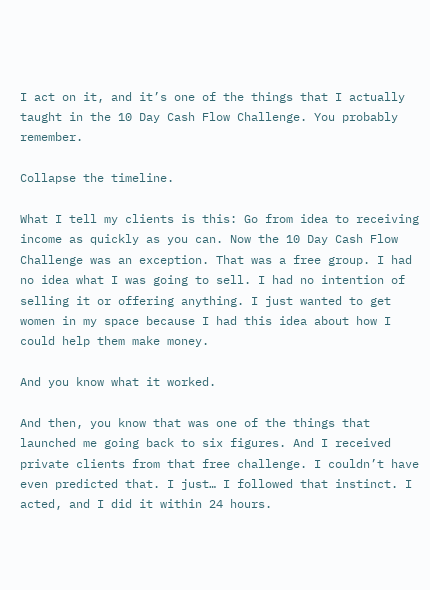I act on it, and it’s one of the things that I actually taught in the 10 Day Cash Flow Challenge. You probably remember.

Collapse the timeline.

What I tell my clients is this: Go from idea to receiving income as quickly as you can. Now the 10 Day Cash Flow Challenge was an exception. That was a free group. I had no idea what I was going to sell. I had no intention of selling it or offering anything. I just wanted to get women in my space because I had this idea about how I could help them make money.

And you know what it worked.

And then, you know that was one of the things that launched me going back to six figures. And I received private clients from that free challenge. I couldn’t have even predicted that. I just… I followed that instinct. I acted, and I did it within 24 hours.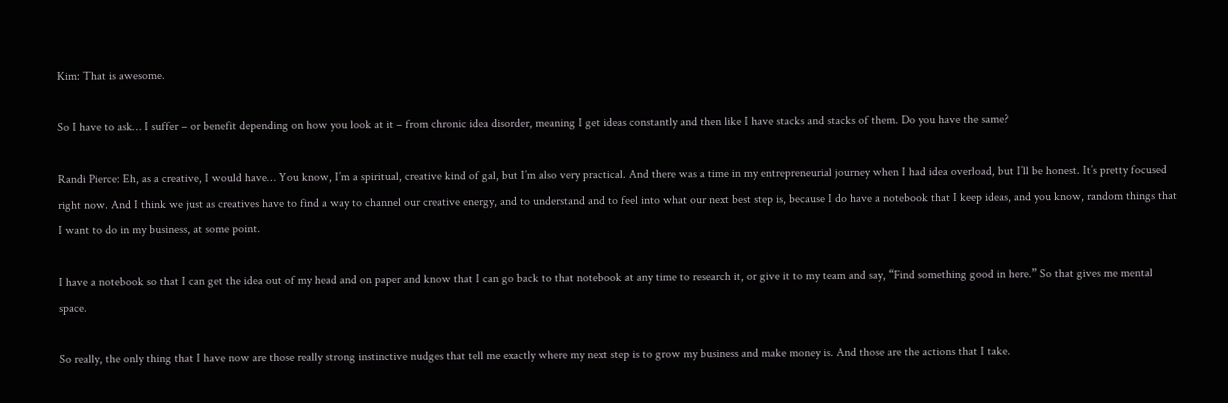Kim: That is awesome.

So I have to ask… I suffer – or benefit depending on how you look at it – from chronic idea disorder, meaning I get ideas constantly and then like I have stacks and stacks of them. Do you have the same?

Randi Pierce: Eh, as a creative, I would have… You know, I’m a spiritual, creative kind of gal, but I’m also very practical. And there was a time in my entrepreneurial journey when I had idea overload, but I’ll be honest. It’s pretty focused right now. And I think we just as creatives have to find a way to channel our creative energy, and to understand and to feel into what our next best step is, because I do have a notebook that I keep ideas, and you know, random things that I want to do in my business, at some point.

I have a notebook so that I can get the idea out of my head and on paper and know that I can go back to that notebook at any time to research it, or give it to my team and say, “Find something good in here.” So that gives me mental space.

So really, the only thing that I have now are those really strong instinctive nudges that tell me exactly where my next step is to grow my business and make money is. And those are the actions that I take.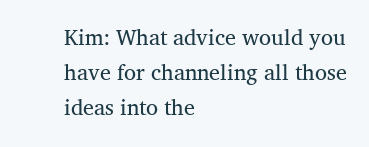Kim: What advice would you have for channeling all those ideas into the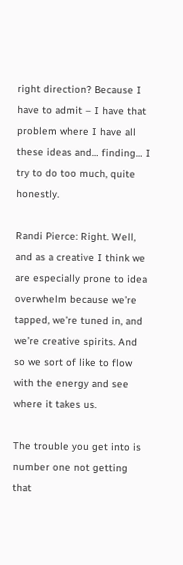right direction? Because I have to admit – I have that problem where I have all these ideas and… finding… I try to do too much, quite honestly.

Randi Pierce: Right. Well, and as a creative I think we are especially prone to idea overwhelm because we’re tapped, we’re tuned in, and we’re creative spirits. And so we sort of like to flow with the energy and see where it takes us.

The trouble you get into is number one not getting that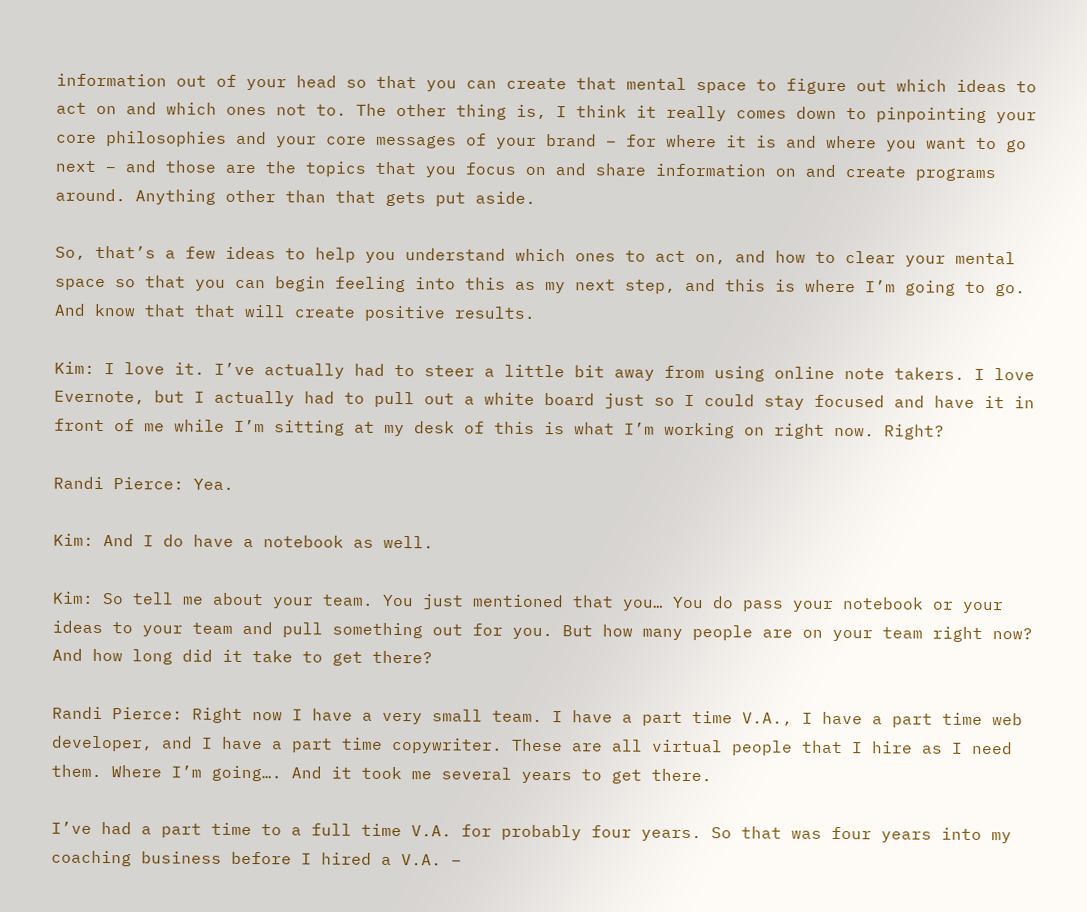information out of your head so that you can create that mental space to figure out which ideas to act on and which ones not to. The other thing is, I think it really comes down to pinpointing your core philosophies and your core messages of your brand – for where it is and where you want to go next – and those are the topics that you focus on and share information on and create programs around. Anything other than that gets put aside.

So, that’s a few ideas to help you understand which ones to act on, and how to clear your mental space so that you can begin feeling into this as my next step, and this is where I’m going to go. And know that that will create positive results.

Kim: I love it. I’ve actually had to steer a little bit away from using online note takers. I love Evernote, but I actually had to pull out a white board just so I could stay focused and have it in front of me while I’m sitting at my desk of this is what I’m working on right now. Right?

Randi Pierce: Yea.

Kim: And I do have a notebook as well.

Kim: So tell me about your team. You just mentioned that you… You do pass your notebook or your ideas to your team and pull something out for you. But how many people are on your team right now? And how long did it take to get there?

Randi Pierce: Right now I have a very small team. I have a part time V.A., I have a part time web developer, and I have a part time copywriter. These are all virtual people that I hire as I need them. Where I’m going…. And it took me several years to get there.

I’ve had a part time to a full time V.A. for probably four years. So that was four years into my coaching business before I hired a V.A. –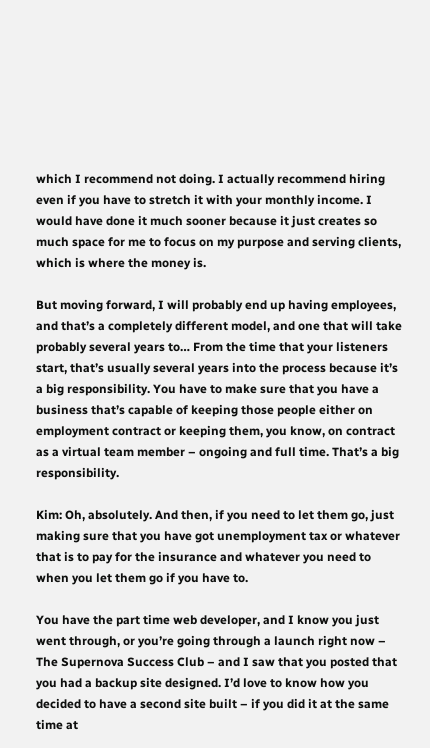which I recommend not doing. I actually recommend hiring even if you have to stretch it with your monthly income. I would have done it much sooner because it just creates so much space for me to focus on my purpose and serving clients, which is where the money is.

But moving forward, I will probably end up having employees, and that’s a completely different model, and one that will take probably several years to… From the time that your listeners start, that’s usually several years into the process because it’s a big responsibility. You have to make sure that you have a business that’s capable of keeping those people either on employment contract or keeping them, you know, on contract as a virtual team member – ongoing and full time. That’s a big responsibility.

Kim: Oh, absolutely. And then, if you need to let them go, just making sure that you have got unemployment tax or whatever that is to pay for the insurance and whatever you need to when you let them go if you have to.

You have the part time web developer, and I know you just went through, or you’re going through a launch right now – The Supernova Success Club – and I saw that you posted that you had a backup site designed. I’d love to know how you decided to have a second site built – if you did it at the same time at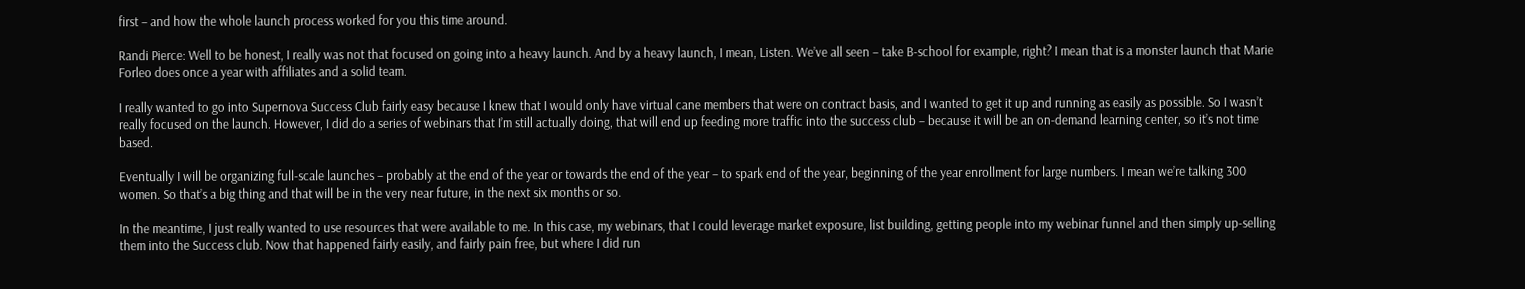first – and how the whole launch process worked for you this time around.

Randi Pierce: Well to be honest, I really was not that focused on going into a heavy launch. And by a heavy launch, I mean, Listen. We’ve all seen – take B-school for example, right? I mean that is a monster launch that Marie Forleo does once a year with affiliates and a solid team.

I really wanted to go into Supernova Success Club fairly easy because I knew that I would only have virtual cane members that were on contract basis, and I wanted to get it up and running as easily as possible. So I wasn’t really focused on the launch. However, I did do a series of webinars that I’m still actually doing, that will end up feeding more traffic into the success club – because it will be an on-demand learning center, so it’s not time based.

Eventually I will be organizing full-scale launches – probably at the end of the year or towards the end of the year – to spark end of the year, beginning of the year enrollment for large numbers. I mean we’re talking 300 women. So that’s a big thing and that will be in the very near future, in the next six months or so.

In the meantime, I just really wanted to use resources that were available to me. In this case, my webinars, that I could leverage market exposure, list building, getting people into my webinar funnel and then simply up-selling them into the Success club. Now that happened fairly easily, and fairly pain free, but where I did run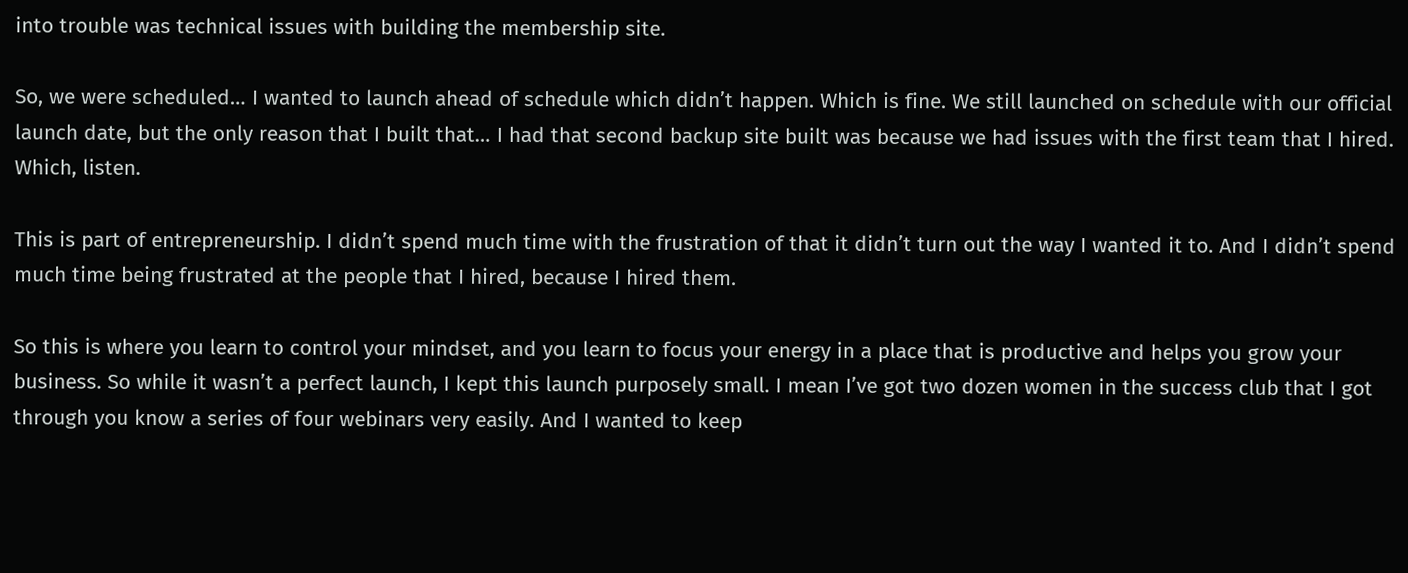into trouble was technical issues with building the membership site.

So, we were scheduled… I wanted to launch ahead of schedule which didn’t happen. Which is fine. We still launched on schedule with our official launch date, but the only reason that I built that… I had that second backup site built was because we had issues with the first team that I hired. Which, listen.

This is part of entrepreneurship. I didn’t spend much time with the frustration of that it didn’t turn out the way I wanted it to. And I didn’t spend much time being frustrated at the people that I hired, because I hired them.

So this is where you learn to control your mindset, and you learn to focus your energy in a place that is productive and helps you grow your business. So while it wasn’t a perfect launch, I kept this launch purposely small. I mean I’ve got two dozen women in the success club that I got through you know a series of four webinars very easily. And I wanted to keep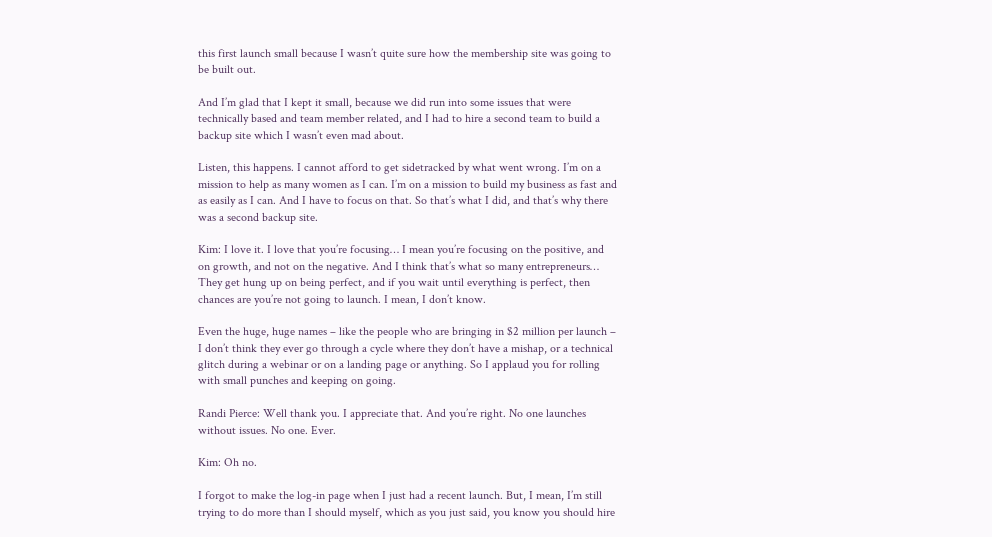this first launch small because I wasn’t quite sure how the membership site was going to be built out.

And I’m glad that I kept it small, because we did run into some issues that were technically based and team member related, and I had to hire a second team to build a backup site which I wasn’t even mad about.

Listen, this happens. I cannot afford to get sidetracked by what went wrong. I’m on a mission to help as many women as I can. I’m on a mission to build my business as fast and as easily as I can. And I have to focus on that. So that’s what I did, and that’s why there was a second backup site.

Kim: I love it. I love that you’re focusing… I mean you’re focusing on the positive, and on growth, and not on the negative. And I think that’s what so many entrepreneurs… They get hung up on being perfect, and if you wait until everything is perfect, then chances are you’re not going to launch. I mean, I don’t know.

Even the huge, huge names – like the people who are bringing in $2 million per launch – I don’t think they ever go through a cycle where they don’t have a mishap, or a technical glitch during a webinar or on a landing page or anything. So I applaud you for rolling with small punches and keeping on going.

Randi Pierce: Well thank you. I appreciate that. And you’re right. No one launches without issues. No one. Ever.

Kim: Oh no.

I forgot to make the log-in page when I just had a recent launch. But, I mean, I’m still trying to do more than I should myself, which as you just said, you know you should hire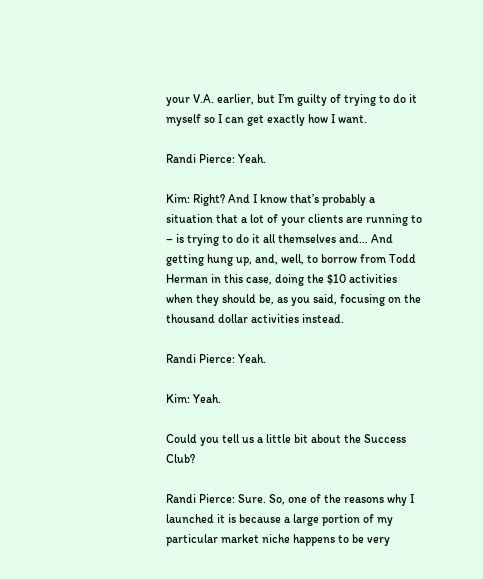your V.A. earlier, but I’m guilty of trying to do it myself so I can get exactly how I want.

Randi Pierce: Yeah.

Kim: Right? And I know that’s probably a situation that a lot of your clients are running to – is trying to do it all themselves and… And getting hung up, and, well, to borrow from Todd Herman in this case, doing the $10 activities when they should be, as you said, focusing on the thousand dollar activities instead.

Randi Pierce: Yeah.

Kim: Yeah.

Could you tell us a little bit about the Success Club?

Randi Pierce: Sure. So, one of the reasons why I launched it is because a large portion of my particular market niche happens to be very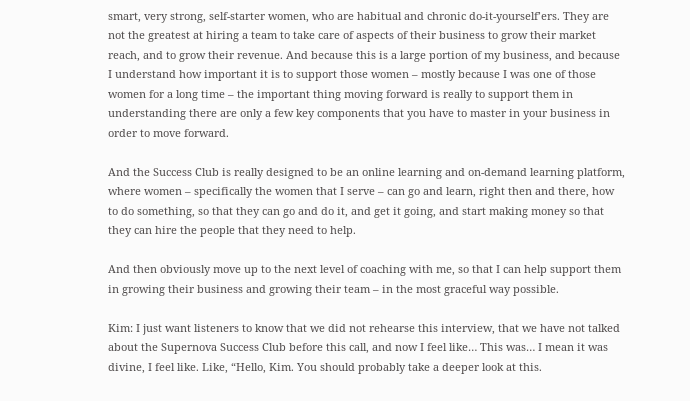smart, very strong, self-starter women, who are habitual and chronic do-it-yourself’ers. They are not the greatest at hiring a team to take care of aspects of their business to grow their market reach, and to grow their revenue. And because this is a large portion of my business, and because I understand how important it is to support those women – mostly because I was one of those women for a long time – the important thing moving forward is really to support them in understanding there are only a few key components that you have to master in your business in order to move forward.

And the Success Club is really designed to be an online learning and on-demand learning platform, where women – specifically the women that I serve – can go and learn, right then and there, how to do something, so that they can go and do it, and get it going, and start making money so that they can hire the people that they need to help.

And then obviously move up to the next level of coaching with me, so that I can help support them in growing their business and growing their team – in the most graceful way possible.

Kim: I just want listeners to know that we did not rehearse this interview, that we have not talked about the Supernova Success Club before this call, and now I feel like… This was… I mean it was divine, I feel like. Like, “Hello, Kim. You should probably take a deeper look at this.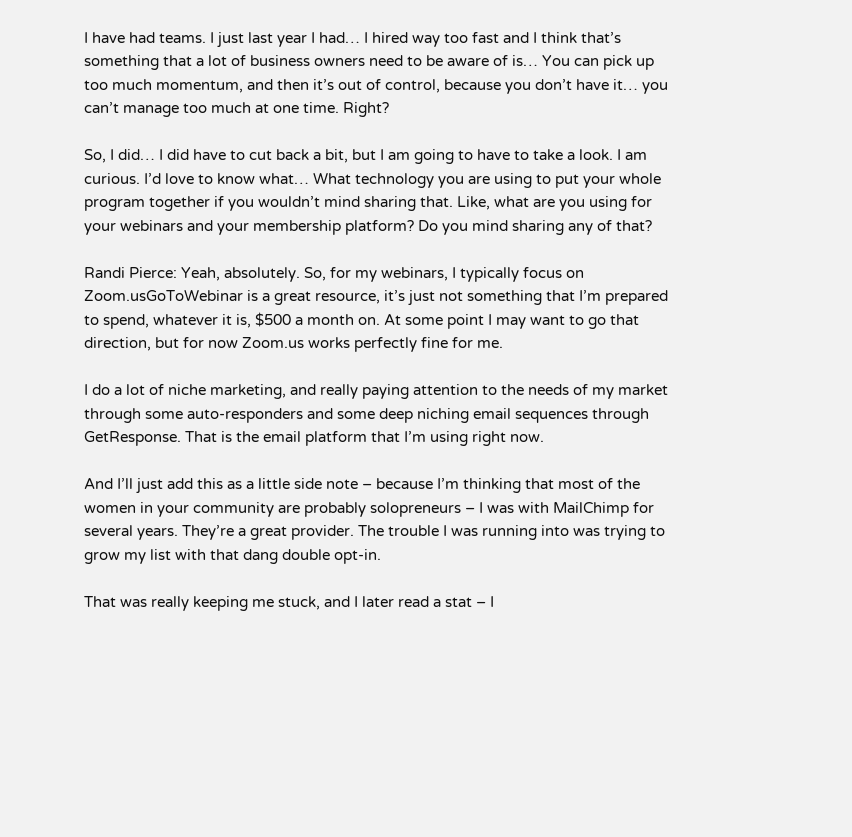I have had teams. I just last year I had… I hired way too fast and I think that’s something that a lot of business owners need to be aware of is… You can pick up too much momentum, and then it’s out of control, because you don’t have it… you can’t manage too much at one time. Right?

So, I did… I did have to cut back a bit, but I am going to have to take a look. I am curious. I’d love to know what… What technology you are using to put your whole program together if you wouldn’t mind sharing that. Like, what are you using for your webinars and your membership platform? Do you mind sharing any of that?

Randi Pierce: Yeah, absolutely. So, for my webinars, I typically focus on Zoom.usGoToWebinar is a great resource, it’s just not something that I’m prepared to spend, whatever it is, $500 a month on. At some point I may want to go that direction, but for now Zoom.us works perfectly fine for me.

I do a lot of niche marketing, and really paying attention to the needs of my market through some auto-responders and some deep niching email sequences through GetResponse. That is the email platform that I’m using right now.

And I’ll just add this as a little side note – because I’m thinking that most of the women in your community are probably solopreneurs – I was with MailChimp for several years. They’re a great provider. The trouble I was running into was trying to grow my list with that dang double opt-in.

That was really keeping me stuck, and I later read a stat – I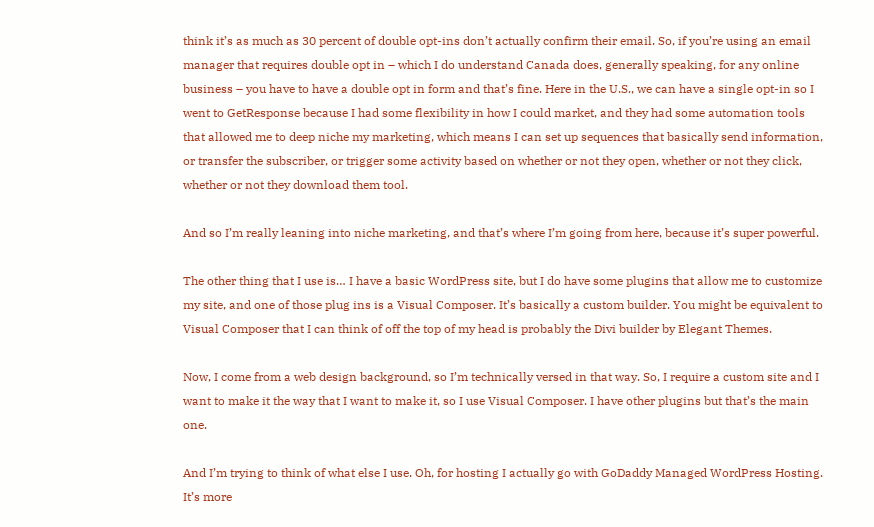think it’s as much as 30 percent of double opt-ins don’t actually confirm their email. So, if you’re using an email manager that requires double opt in – which I do understand Canada does, generally speaking, for any online business – you have to have a double opt in form and that’s fine. Here in the U.S., we can have a single opt-in so I went to GetResponse because I had some flexibility in how I could market, and they had some automation tools that allowed me to deep niche my marketing, which means I can set up sequences that basically send information, or transfer the subscriber, or trigger some activity based on whether or not they open, whether or not they click, whether or not they download them tool.

And so I’m really leaning into niche marketing, and that’s where I’m going from here, because it’s super powerful.

The other thing that I use is… I have a basic WordPress site, but I do have some plugins that allow me to customize my site, and one of those plug ins is a Visual Composer. It’s basically a custom builder. You might be equivalent to Visual Composer that I can think of off the top of my head is probably the Divi builder by Elegant Themes.

Now, I come from a web design background, so I’m technically versed in that way. So, I require a custom site and I want to make it the way that I want to make it, so I use Visual Composer. I have other plugins but that’s the main one.

And I’m trying to think of what else I use. Oh, for hosting I actually go with GoDaddy Managed WordPress Hosting. It’s more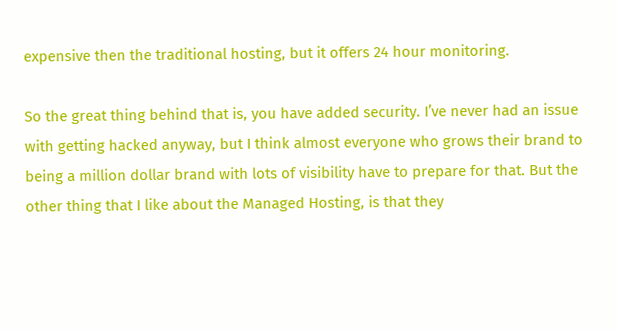expensive then the traditional hosting, but it offers 24 hour monitoring.

So the great thing behind that is, you have added security. I’ve never had an issue with getting hacked anyway, but I think almost everyone who grows their brand to being a million dollar brand with lots of visibility have to prepare for that. But the other thing that I like about the Managed Hosting, is that they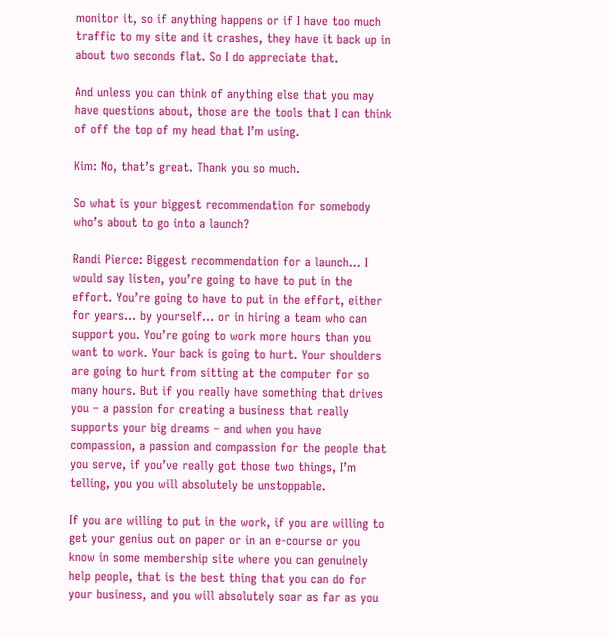monitor it, so if anything happens or if I have too much traffic to my site and it crashes, they have it back up in about two seconds flat. So I do appreciate that.

And unless you can think of anything else that you may have questions about, those are the tools that I can think of off the top of my head that I’m using.

Kim: No, that’s great. Thank you so much.

So what is your biggest recommendation for somebody who’s about to go into a launch?

Randi Pierce: Biggest recommendation for a launch… I would say listen, you’re going to have to put in the effort. You’re going to have to put in the effort, either for years… by yourself… or in hiring a team who can support you. You’re going to work more hours than you want to work. Your back is going to hurt. Your shoulders are going to hurt from sitting at the computer for so many hours. But if you really have something that drives you – a passion for creating a business that really supports your big dreams – and when you have compassion, a passion and compassion for the people that you serve, if you’ve really got those two things, I’m telling, you you will absolutely be unstoppable.

If you are willing to put in the work, if you are willing to get your genius out on paper or in an e-course or you know in some membership site where you can genuinely help people, that is the best thing that you can do for your business, and you will absolutely soar as far as you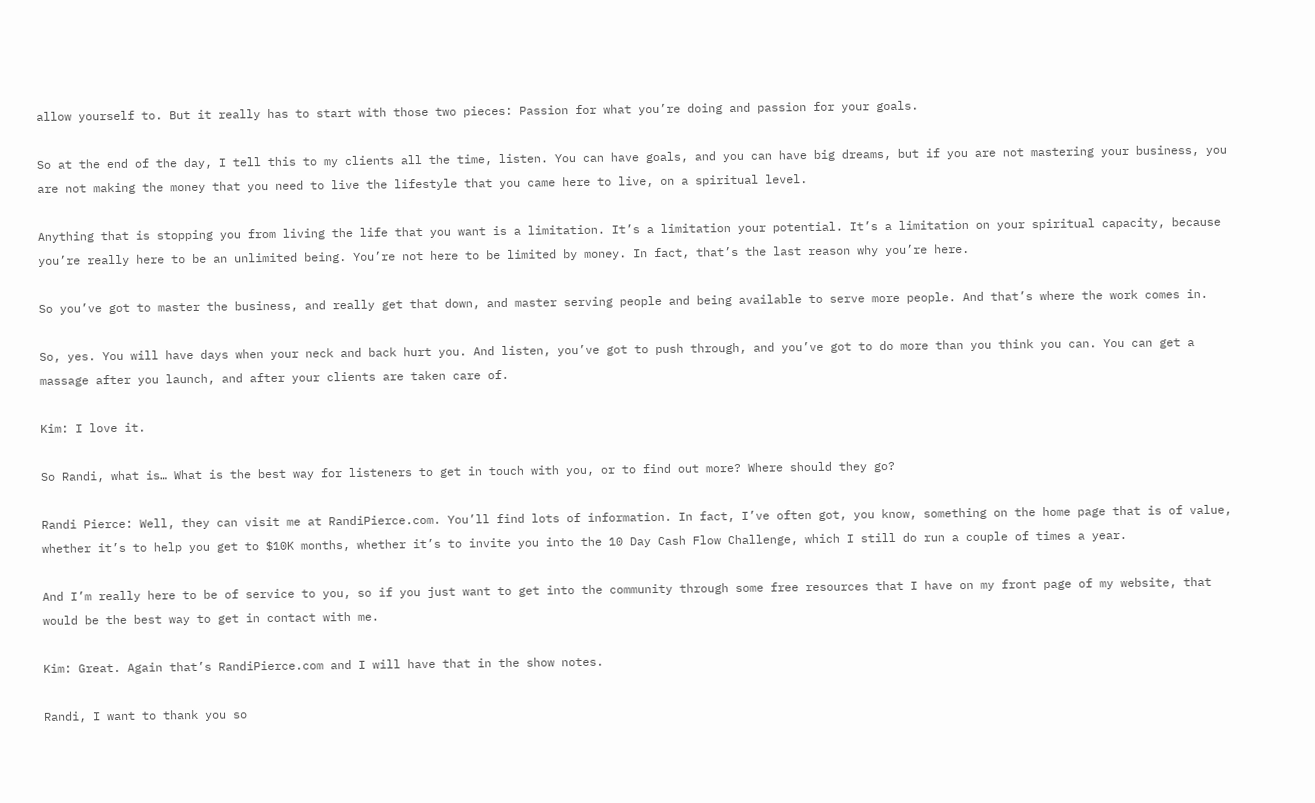allow yourself to. But it really has to start with those two pieces: Passion for what you’re doing and passion for your goals.

So at the end of the day, I tell this to my clients all the time, listen. You can have goals, and you can have big dreams, but if you are not mastering your business, you are not making the money that you need to live the lifestyle that you came here to live, on a spiritual level.

Anything that is stopping you from living the life that you want is a limitation. It’s a limitation your potential. It’s a limitation on your spiritual capacity, because you’re really here to be an unlimited being. You’re not here to be limited by money. In fact, that’s the last reason why you’re here.

So you’ve got to master the business, and really get that down, and master serving people and being available to serve more people. And that’s where the work comes in.

So, yes. You will have days when your neck and back hurt you. And listen, you’ve got to push through, and you’ve got to do more than you think you can. You can get a massage after you launch, and after your clients are taken care of.

Kim: I love it.

So Randi, what is… What is the best way for listeners to get in touch with you, or to find out more? Where should they go?

Randi Pierce: Well, they can visit me at RandiPierce.com. You’ll find lots of information. In fact, I’ve often got, you know, something on the home page that is of value, whether it’s to help you get to $10K months, whether it’s to invite you into the 10 Day Cash Flow Challenge, which I still do run a couple of times a year.

And I’m really here to be of service to you, so if you just want to get into the community through some free resources that I have on my front page of my website, that would be the best way to get in contact with me.

Kim: Great. Again that’s RandiPierce.com and I will have that in the show notes.

Randi, I want to thank you so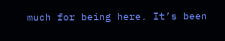much for being here. It’s been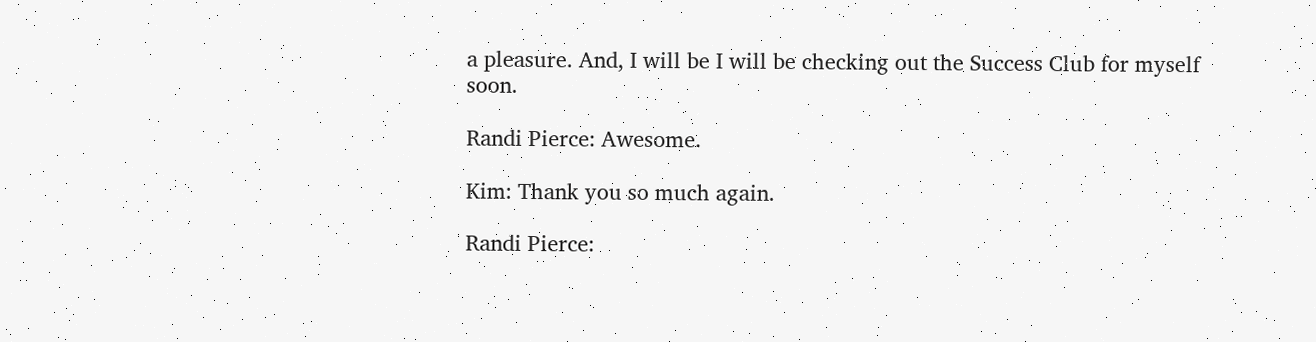a pleasure. And, I will be I will be checking out the Success Club for myself soon.

Randi Pierce: Awesome.

Kim: Thank you so much again.

Randi Pierce: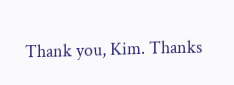Thank you, Kim. Thanks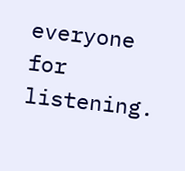everyone for listening.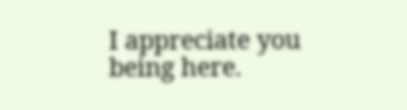I appreciate you being here.